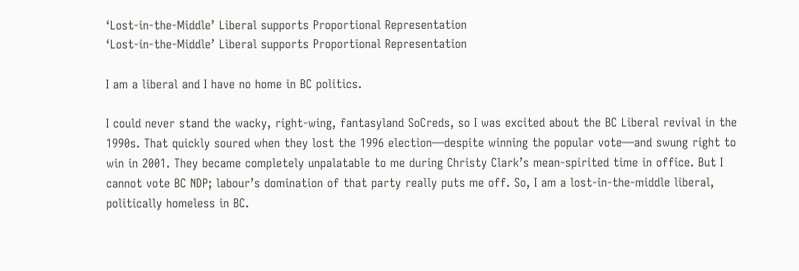‘Lost-in-the-Middle’ Liberal supports Proportional Representation
‘Lost-in-the-Middle’ Liberal supports Proportional Representation

I am a liberal and I have no home in BC politics.

I could never stand the wacky, right-wing, fantasyland SoCreds, so I was excited about the BC Liberal revival in the 1990s. That quickly soured when they lost the 1996 election—despite winning the popular vote—and swung right to win in 2001. They became completely unpalatable to me during Christy Clark’s mean-spirited time in office. But I cannot vote BC NDP; labour’s domination of that party really puts me off. So, I am a lost-in-the-middle liberal, politically homeless in BC.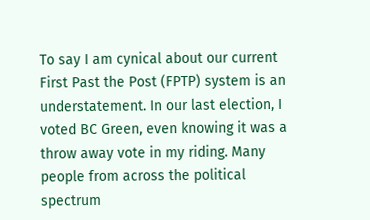To say I am cynical about our current First Past the Post (FPTP) system is an understatement. In our last election, I voted BC Green, even knowing it was a throw away vote in my riding. Many people from across the political spectrum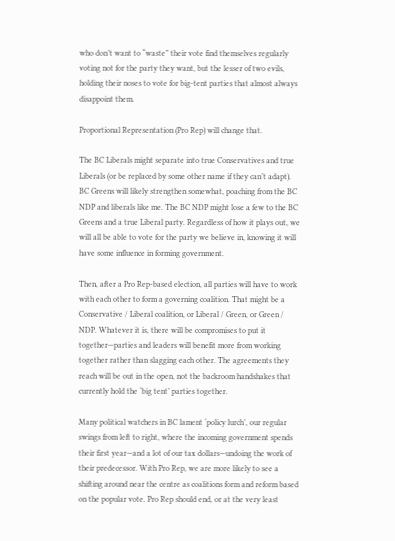who don’t want to “waste” their vote find themselves regularly voting not for the party they want, but the lesser of two evils, holding their noses to vote for big-tent parties that almost always disappoint them.

Proportional Representation (Pro Rep) will change that.

The BC Liberals might separate into true Conservatives and true Liberals (or be replaced by some other name if they can’t adapt). BC Greens will likely strengthen somewhat, poaching from the BC NDP and liberals like me. The BC NDP might lose a few to the BC Greens and a true Liberal party. Regardless of how it plays out, we will all be able to vote for the party we believe in, knowing it will have some influence in forming government.

Then, after a Pro Rep-based election, all parties will have to work with each other to form a governing coalition. That might be a Conservative / Liberal coalition, or Liberal / Green, or Green / NDP. Whatever it is, there will be compromises to put it together—parties and leaders will benefit more from working together rather than slagging each other. The agreements they reach will be out in the open, not the backroom handshakes that currently hold the ‘big tent’ parties together.

Many political watchers in BC lament ‘policy lurch’, our regular swings from left to right, where the incoming government spends their first year—and a lot of our tax dollars—undoing the work of their predecessor. With Pro Rep, we are more likely to see a shifting around near the centre as coalitions form and reform based on the popular vote. Pro Rep should end, or at the very least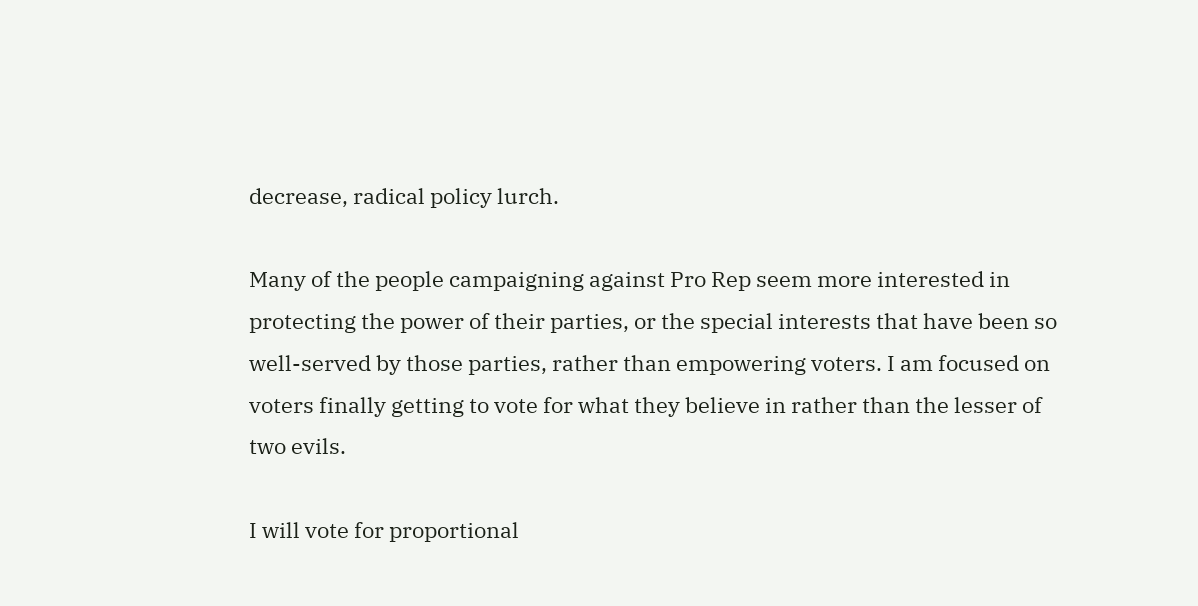decrease, radical policy lurch.

Many of the people campaigning against Pro Rep seem more interested in protecting the power of their parties, or the special interests that have been so well-served by those parties, rather than empowering voters. I am focused on voters finally getting to vote for what they believe in rather than the lesser of two evils.

I will vote for proportional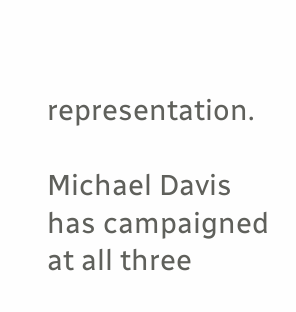representation.

Michael Davis has campaigned at all three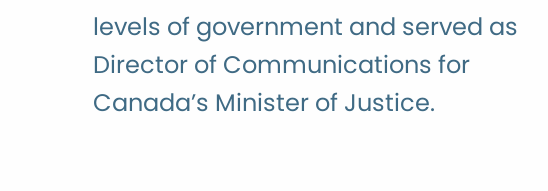levels of government and served as Director of Communications for Canada’s Minister of Justice.